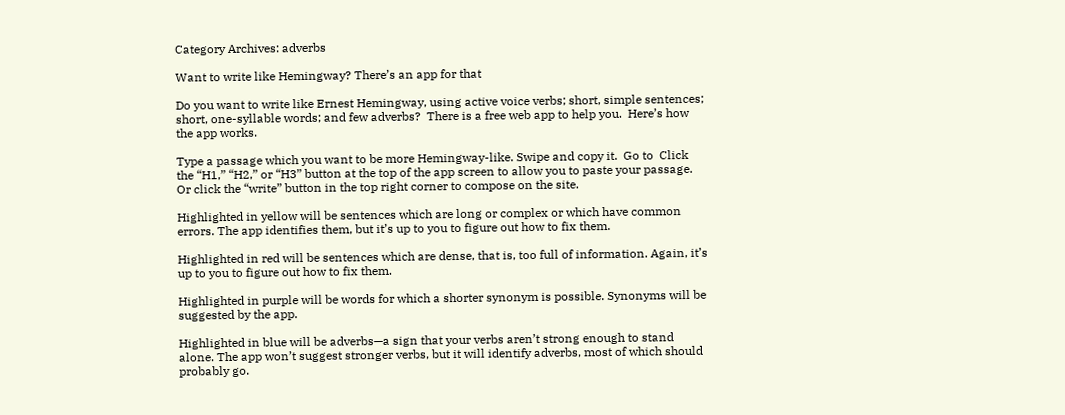Category Archives: adverbs

Want to write like Hemingway? There’s an app for that

Do you want to write like Ernest Hemingway, using active voice verbs; short, simple sentences; short, one-syllable words; and few adverbs?  There is a free web app to help you.  Here’s how the app works.

Type a passage which you want to be more Hemingway-like. Swipe and copy it.  Go to  Click the “H1,” “H2,” or “H3” button at the top of the app screen to allow you to paste your passage.  Or click the “write” button in the top right corner to compose on the site.

Highlighted in yellow will be sentences which are long or complex or which have common errors. The app identifies them, but it’s up to you to figure out how to fix them.

Highlighted in red will be sentences which are dense, that is, too full of information. Again, it’s up to you to figure out how to fix them.

Highlighted in purple will be words for which a shorter synonym is possible. Synonyms will be suggested by the app.

Highlighted in blue will be adverbs—a sign that your verbs aren’t strong enough to stand alone. The app won’t suggest stronger verbs, but it will identify adverbs, most of which should probably go.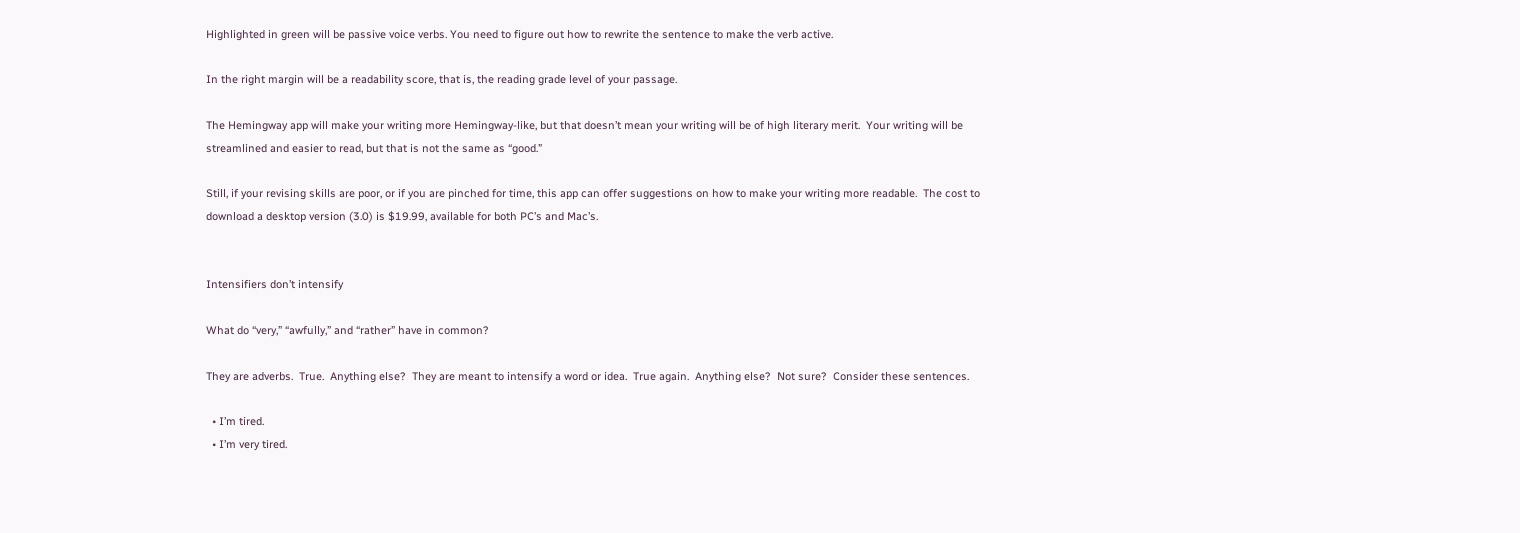Highlighted in green will be passive voice verbs. You need to figure out how to rewrite the sentence to make the verb active.

In the right margin will be a readability score, that is, the reading grade level of your passage.

The Hemingway app will make your writing more Hemingway-like, but that doesn’t mean your writing will be of high literary merit.  Your writing will be streamlined and easier to read, but that is not the same as “good.”

Still, if your revising skills are poor, or if you are pinched for time, this app can offer suggestions on how to make your writing more readable.  The cost to download a desktop version (3.0) is $19.99, available for both PC’s and Mac’s.


Intensifiers don’t intensify

What do “very,” “awfully,” and “rather” have in common?

They are adverbs.  True.  Anything else?  They are meant to intensify a word or idea.  True again.  Anything else?  Not sure?  Consider these sentences.

  • I’m tired.
  • I’m very tired.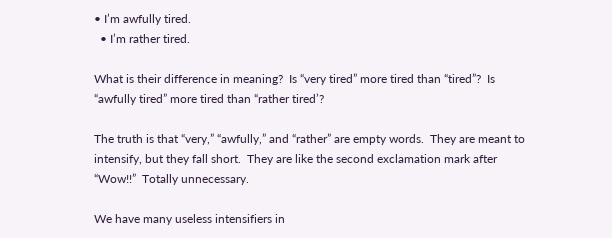• I’m awfully tired.
  • I’m rather tired.

What is their difference in meaning?  Is “very tired” more tired than “tired”?  Is “awfully tired” more tired than “rather tired’?

The truth is that “very,” “awfully,” and “rather” are empty words.  They are meant to intensify, but they fall short.  They are like the second exclamation mark after “Wow!!”  Totally unnecessary.

We have many useless intensifiers in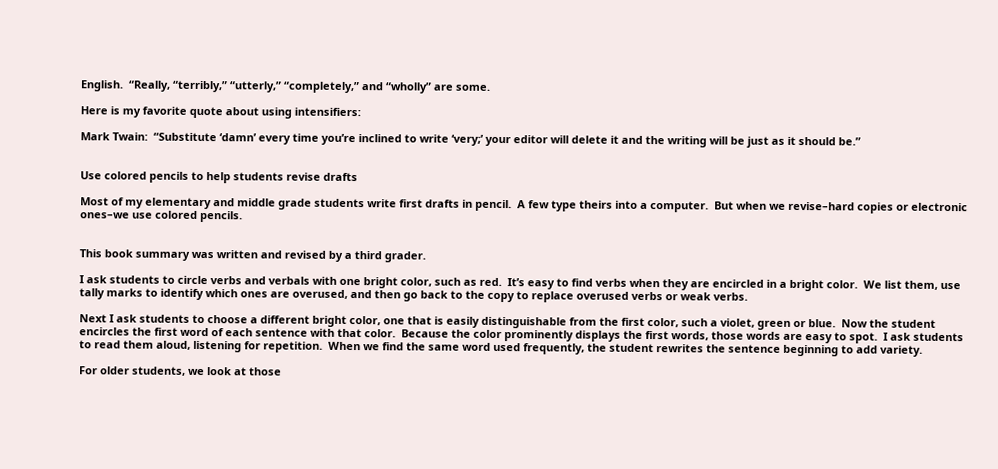English.  “Really, “terribly,” “utterly,” “completely,” and “wholly” are some.

Here is my favorite quote about using intensifiers:

Mark Twain:  “Substitute ‘damn’ every time you’re inclined to write ‘very;’ your editor will delete it and the writing will be just as it should be.”


Use colored pencils to help students revise drafts

Most of my elementary and middle grade students write first drafts in pencil.  A few type theirs into a computer.  But when we revise–hard copies or electronic ones–we use colored pencils.


This book summary was written and revised by a third grader.

I ask students to circle verbs and verbals with one bright color, such as red.  It’s easy to find verbs when they are encircled in a bright color.  We list them, use tally marks to identify which ones are overused, and then go back to the copy to replace overused verbs or weak verbs.

Next I ask students to choose a different bright color, one that is easily distinguishable from the first color, such a violet, green or blue.  Now the student encircles the first word of each sentence with that color.  Because the color prominently displays the first words, those words are easy to spot.  I ask students to read them aloud, listening for repetition.  When we find the same word used frequently, the student rewrites the sentence beginning to add variety.

For older students, we look at those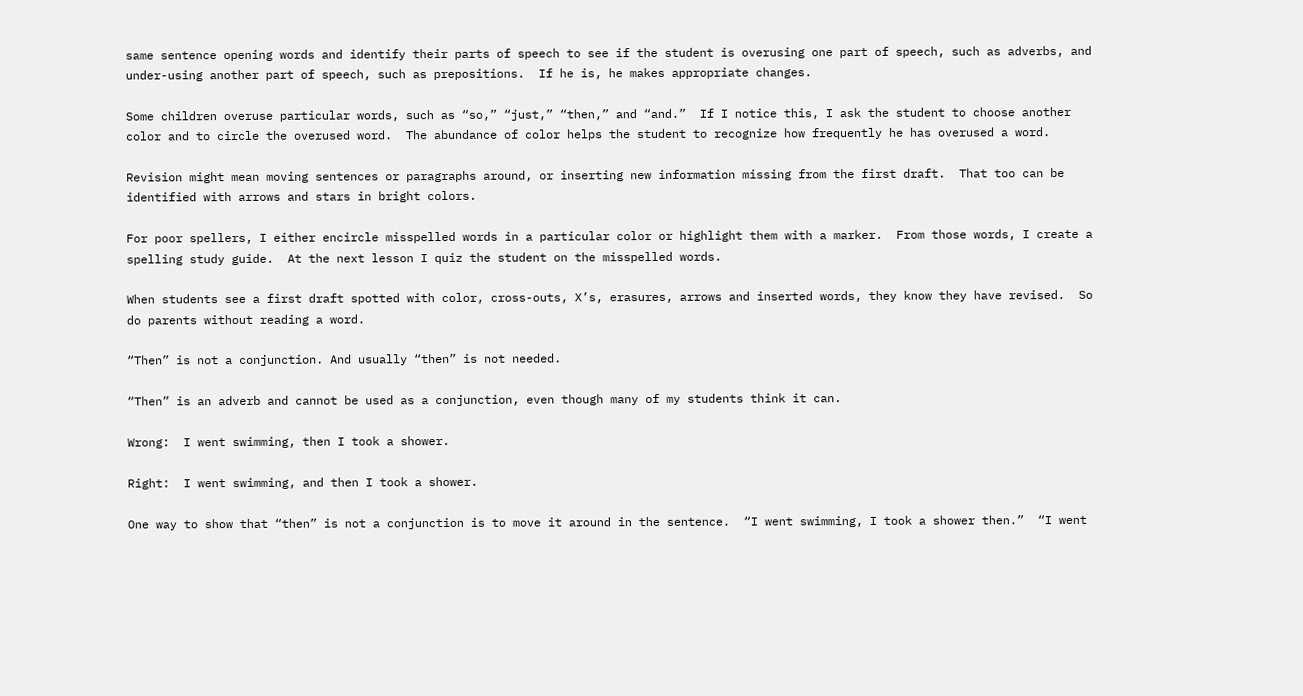same sentence opening words and identify their parts of speech to see if the student is overusing one part of speech, such as adverbs, and under-using another part of speech, such as prepositions.  If he is, he makes appropriate changes.

Some children overuse particular words, such as “so,” “just,” “then,” and “and.”  If I notice this, I ask the student to choose another color and to circle the overused word.  The abundance of color helps the student to recognize how frequently he has overused a word.

Revision might mean moving sentences or paragraphs around, or inserting new information missing from the first draft.  That too can be identified with arrows and stars in bright colors.

For poor spellers, I either encircle misspelled words in a particular color or highlight them with a marker.  From those words, I create a spelling study guide.  At the next lesson I quiz the student on the misspelled words.

When students see a first draft spotted with color, cross-outs, X’s, erasures, arrows and inserted words, they know they have revised.  So do parents without reading a word.

“Then” is not a conjunction. And usually “then” is not needed.

“Then” is an adverb and cannot be used as a conjunction, even though many of my students think it can.

Wrong:  I went swimming, then I took a shower.

Right:  I went swimming, and then I took a shower.

One way to show that “then” is not a conjunction is to move it around in the sentence.  “I went swimming, I took a shower then.”  “I went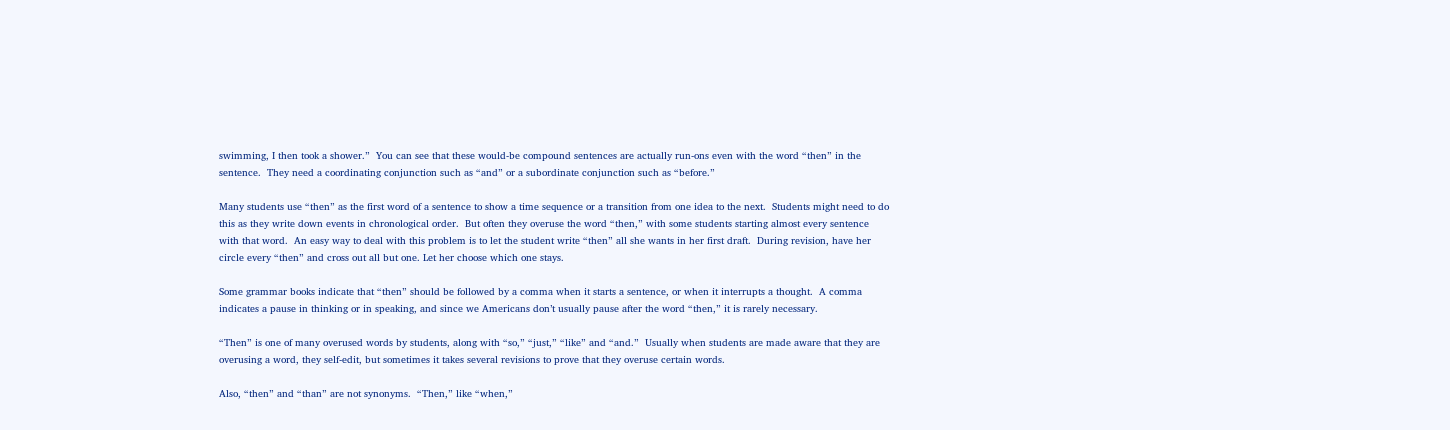swimming, I then took a shower.”  You can see that these would-be compound sentences are actually run-ons even with the word “then” in the sentence.  They need a coordinating conjunction such as “and” or a subordinate conjunction such as “before.”

Many students use “then” as the first word of a sentence to show a time sequence or a transition from one idea to the next.  Students might need to do this as they write down events in chronological order.  But often they overuse the word “then,” with some students starting almost every sentence with that word.  An easy way to deal with this problem is to let the student write “then” all she wants in her first draft.  During revision, have her circle every “then” and cross out all but one. Let her choose which one stays.

Some grammar books indicate that “then” should be followed by a comma when it starts a sentence, or when it interrupts a thought.  A comma indicates a pause in thinking or in speaking, and since we Americans don’t usually pause after the word “then,” it is rarely necessary.

“Then” is one of many overused words by students, along with “so,” “just,” “like” and “and.”  Usually when students are made aware that they are overusing a word, they self-edit, but sometimes it takes several revisions to prove that they overuse certain words.

Also, “then” and “than” are not synonyms.  “Then,” like “when,”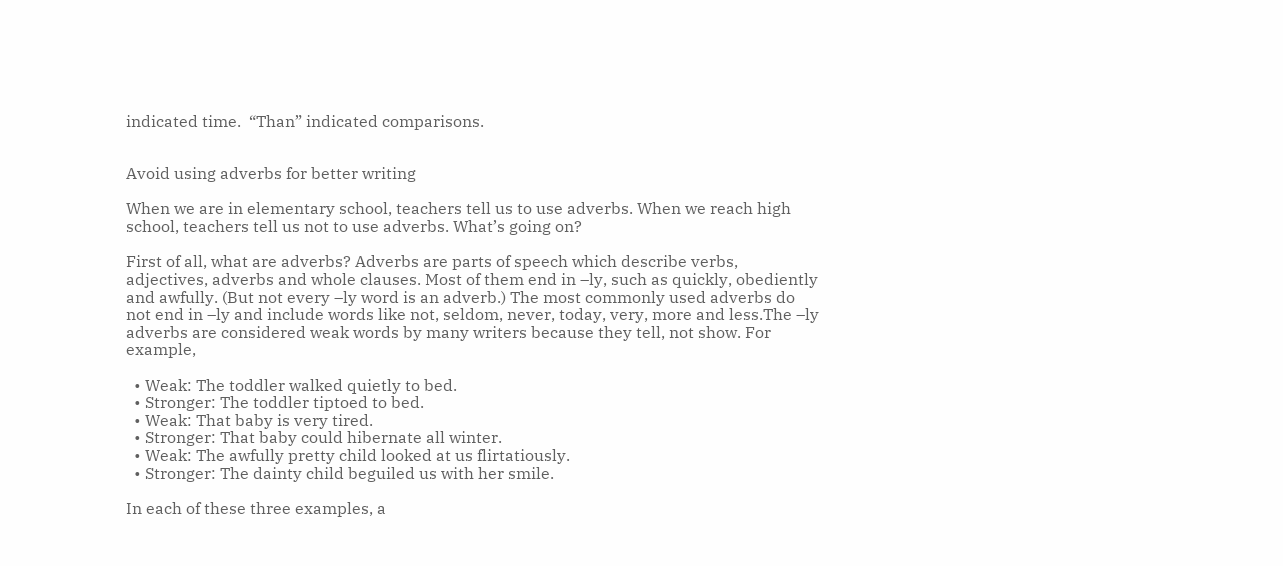indicated time.  “Than” indicated comparisons.


Avoid using adverbs for better writing

When we are in elementary school, teachers tell us to use adverbs. When we reach high school, teachers tell us not to use adverbs. What’s going on?

First of all, what are adverbs? Adverbs are parts of speech which describe verbs, adjectives, adverbs and whole clauses. Most of them end in –ly, such as quickly, obediently and awfully. (But not every –ly word is an adverb.) The most commonly used adverbs do not end in –ly and include words like not, seldom, never, today, very, more and less.The –ly adverbs are considered weak words by many writers because they tell, not show. For example,

  • Weak: The toddler walked quietly to bed.
  • Stronger: The toddler tiptoed to bed.
  • Weak: That baby is very tired.
  • Stronger: That baby could hibernate all winter.
  • Weak: The awfully pretty child looked at us flirtatiously.
  • Stronger: The dainty child beguiled us with her smile.

In each of these three examples, a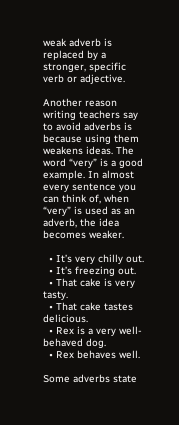weak adverb is replaced by a stronger, specific verb or adjective.

Another reason writing teachers say to avoid adverbs is because using them weakens ideas. The word “very” is a good example. In almost every sentence you can think of, when “very” is used as an adverb, the idea becomes weaker.

  • It’s very chilly out.
  • It’s freezing out.
  • That cake is very tasty.
  • That cake tastes delicious.
  • Rex is a very well-behaved dog.
  • Rex behaves well.

Some adverbs state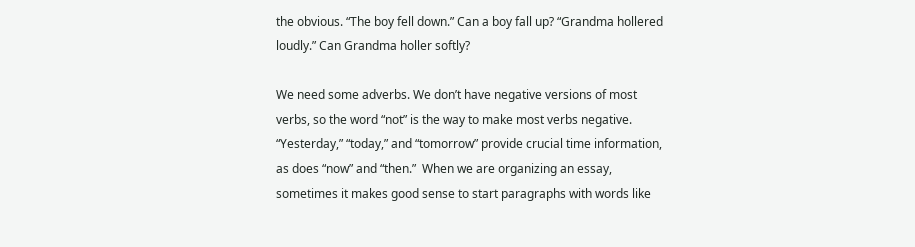the obvious. “The boy fell down.” Can a boy fall up? “Grandma hollered loudly.” Can Grandma holler softly?

We need some adverbs. We don’t have negative versions of most verbs, so the word “not” is the way to make most verbs negative. “Yesterday,” “today,” and “tomorrow” provide crucial time information, as does “now” and “then.”  When we are organizing an essay, sometimes it makes good sense to start paragraphs with words like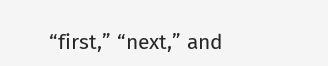“first,” “next,” and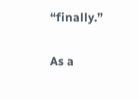“finally.”

As a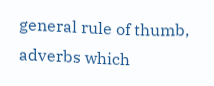general rule of thumb, adverbs which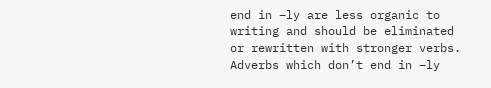end in –ly are less organic to writing and should be eliminated or rewritten with stronger verbs. Adverbs which don’t end in –ly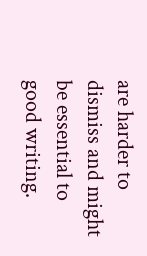are harder to dismiss and might be essential to good writing.